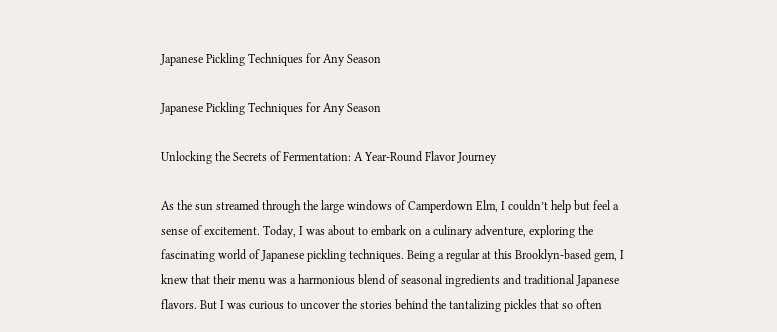Japanese Pickling Techniques for Any Season

Japanese Pickling Techniques for Any Season

Unlocking the Secrets of Fermentation: A Year-Round Flavor Journey

As the sun streamed through the large windows of Camperdown Elm, I couldn’t help but feel a sense of excitement. Today, I was about to embark on a culinary adventure, exploring the fascinating world of Japanese pickling techniques. Being a regular at this Brooklyn-based gem, I knew that their menu was a harmonious blend of seasonal ingredients and traditional Japanese flavors. But I was curious to uncover the stories behind the tantalizing pickles that so often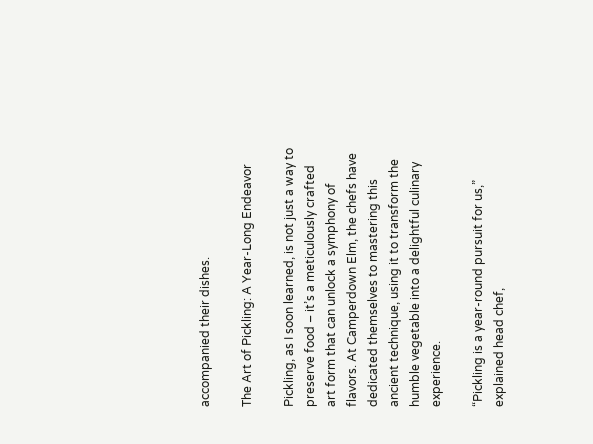accompanied their dishes.

The Art of Pickling: A Year-Long Endeavor

Pickling, as I soon learned, is not just a way to preserve food – it’s a meticulously crafted art form that can unlock a symphony of flavors. At Camperdown Elm, the chefs have dedicated themselves to mastering this ancient technique, using it to transform the humble vegetable into a delightful culinary experience.

“Pickling is a year-round pursuit for us,” explained head chef,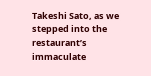Takeshi Sato, as we stepped into the restaurant’s immaculate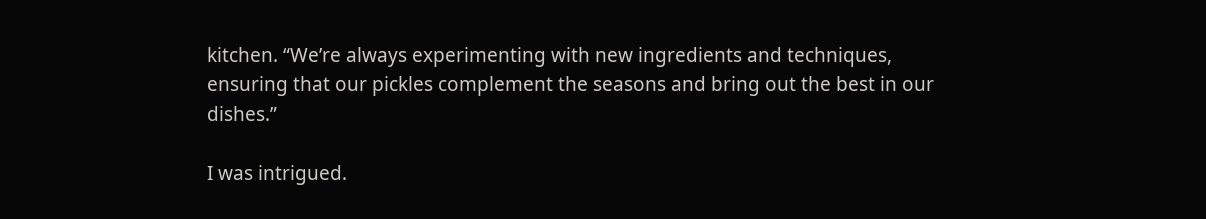kitchen. “We’re always experimenting with new ingredients and techniques, ensuring that our pickles complement the seasons and bring out the best in our dishes.”

I was intrigued.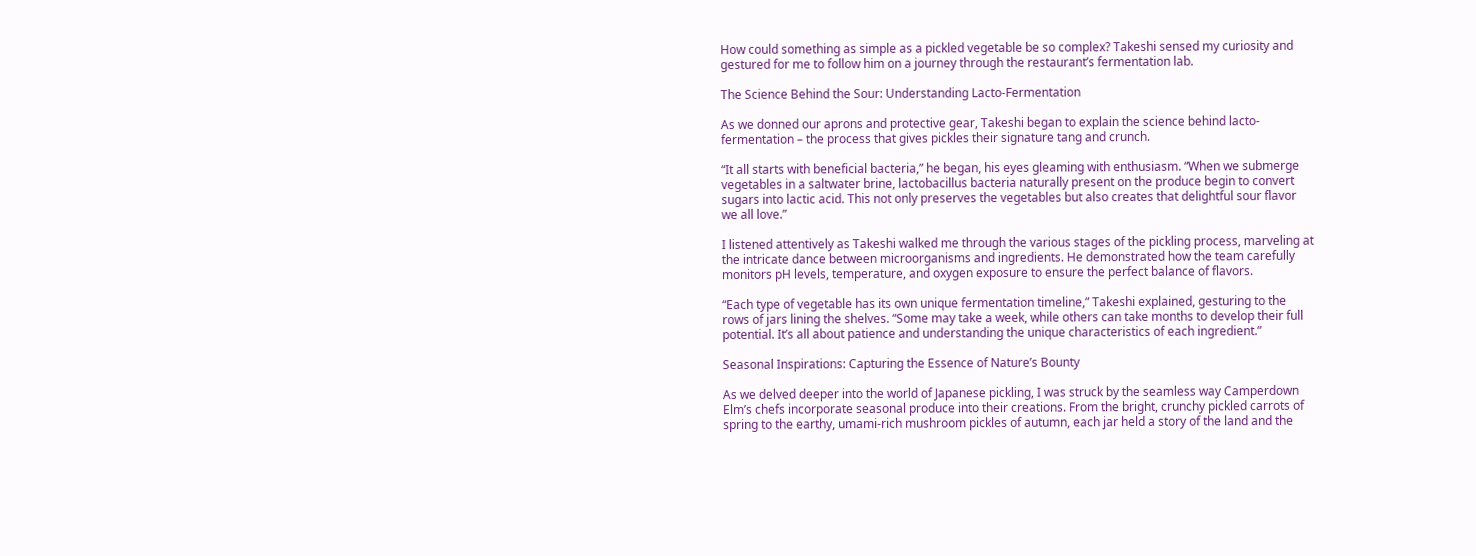How could something as simple as a pickled vegetable be so complex? Takeshi sensed my curiosity and gestured for me to follow him on a journey through the restaurant’s fermentation lab.

The Science Behind the Sour: Understanding Lacto-Fermentation

As we donned our aprons and protective gear, Takeshi began to explain the science behind lacto-fermentation – the process that gives pickles their signature tang and crunch.

“It all starts with beneficial bacteria,” he began, his eyes gleaming with enthusiasm. “When we submerge vegetables in a saltwater brine, lactobacillus bacteria naturally present on the produce begin to convert sugars into lactic acid. This not only preserves the vegetables but also creates that delightful sour flavor we all love.”

I listened attentively as Takeshi walked me through the various stages of the pickling process, marveling at the intricate dance between microorganisms and ingredients. He demonstrated how the team carefully monitors pH levels, temperature, and oxygen exposure to ensure the perfect balance of flavors.

“Each type of vegetable has its own unique fermentation timeline,” Takeshi explained, gesturing to the rows of jars lining the shelves. “Some may take a week, while others can take months to develop their full potential. It’s all about patience and understanding the unique characteristics of each ingredient.”

Seasonal Inspirations: Capturing the Essence of Nature’s Bounty

As we delved deeper into the world of Japanese pickling, I was struck by the seamless way Camperdown Elm’s chefs incorporate seasonal produce into their creations. From the bright, crunchy pickled carrots of spring to the earthy, umami-rich mushroom pickles of autumn, each jar held a story of the land and the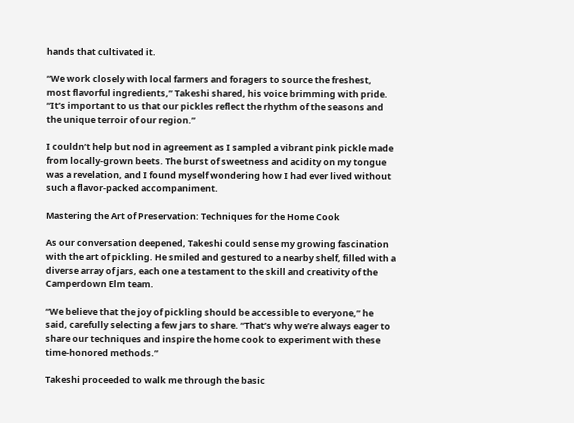hands that cultivated it.

“We work closely with local farmers and foragers to source the freshest, most flavorful ingredients,” Takeshi shared, his voice brimming with pride. “It’s important to us that our pickles reflect the rhythm of the seasons and the unique terroir of our region.”

I couldn’t help but nod in agreement as I sampled a vibrant pink pickle made from locally-grown beets. The burst of sweetness and acidity on my tongue was a revelation, and I found myself wondering how I had ever lived without such a flavor-packed accompaniment.

Mastering the Art of Preservation: Techniques for the Home Cook

As our conversation deepened, Takeshi could sense my growing fascination with the art of pickling. He smiled and gestured to a nearby shelf, filled with a diverse array of jars, each one a testament to the skill and creativity of the Camperdown Elm team.

“We believe that the joy of pickling should be accessible to everyone,” he said, carefully selecting a few jars to share. “That’s why we’re always eager to share our techniques and inspire the home cook to experiment with these time-honored methods.”

Takeshi proceeded to walk me through the basic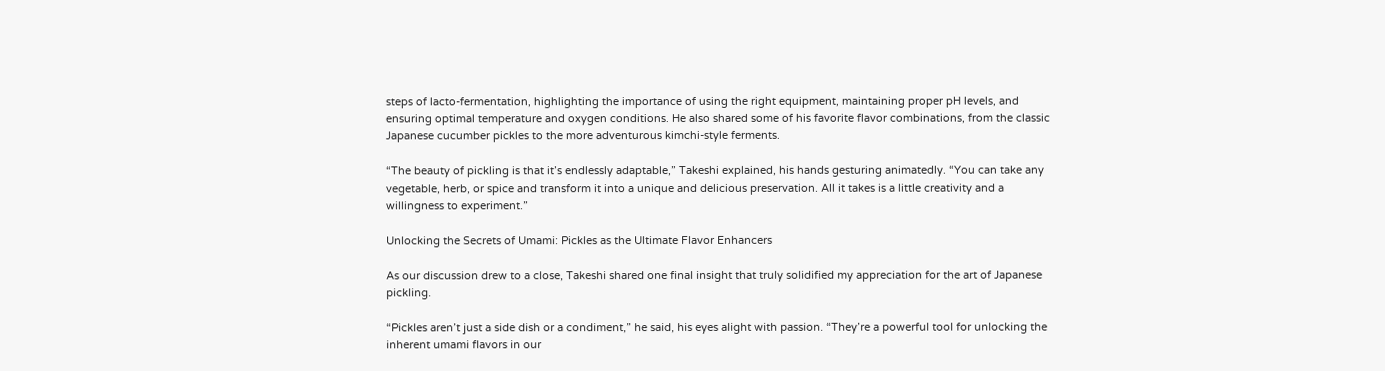steps of lacto-fermentation, highlighting the importance of using the right equipment, maintaining proper pH levels, and ensuring optimal temperature and oxygen conditions. He also shared some of his favorite flavor combinations, from the classic Japanese cucumber pickles to the more adventurous kimchi-style ferments.

“The beauty of pickling is that it’s endlessly adaptable,” Takeshi explained, his hands gesturing animatedly. “You can take any vegetable, herb, or spice and transform it into a unique and delicious preservation. All it takes is a little creativity and a willingness to experiment.”

Unlocking the Secrets of Umami: Pickles as the Ultimate Flavor Enhancers

As our discussion drew to a close, Takeshi shared one final insight that truly solidified my appreciation for the art of Japanese pickling.

“Pickles aren’t just a side dish or a condiment,” he said, his eyes alight with passion. “They’re a powerful tool for unlocking the inherent umami flavors in our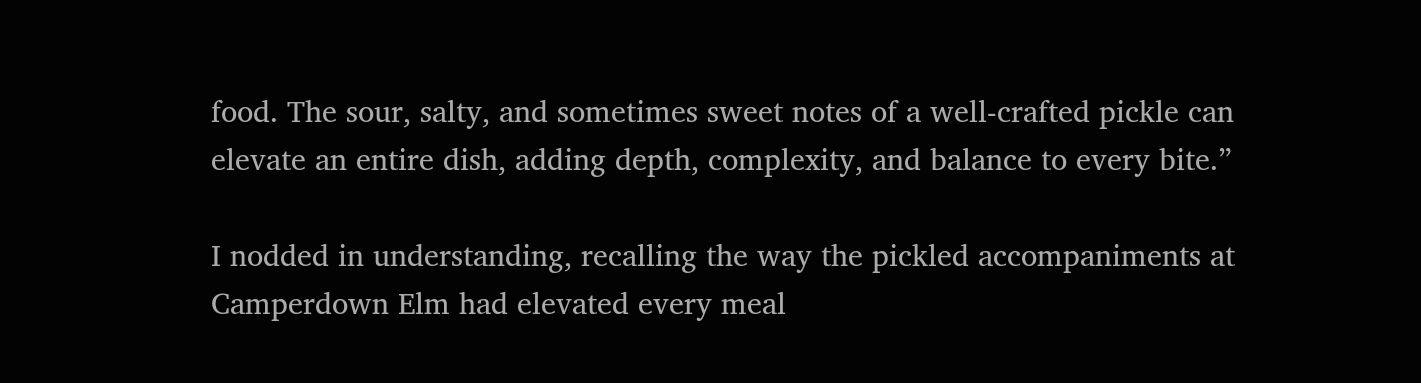food. The sour, salty, and sometimes sweet notes of a well-crafted pickle can elevate an entire dish, adding depth, complexity, and balance to every bite.”

I nodded in understanding, recalling the way the pickled accompaniments at Camperdown Elm had elevated every meal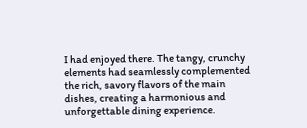I had enjoyed there. The tangy, crunchy elements had seamlessly complemented the rich, savory flavors of the main dishes, creating a harmonious and unforgettable dining experience.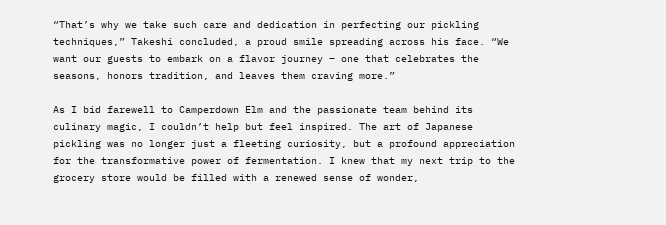“That’s why we take such care and dedication in perfecting our pickling techniques,” Takeshi concluded, a proud smile spreading across his face. “We want our guests to embark on a flavor journey – one that celebrates the seasons, honors tradition, and leaves them craving more.”

As I bid farewell to Camperdown Elm and the passionate team behind its culinary magic, I couldn’t help but feel inspired. The art of Japanese pickling was no longer just a fleeting curiosity, but a profound appreciation for the transformative power of fermentation. I knew that my next trip to the grocery store would be filled with a renewed sense of wonder,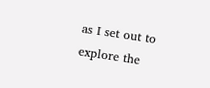as I set out to explore the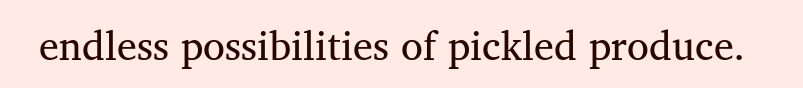endless possibilities of pickled produce.